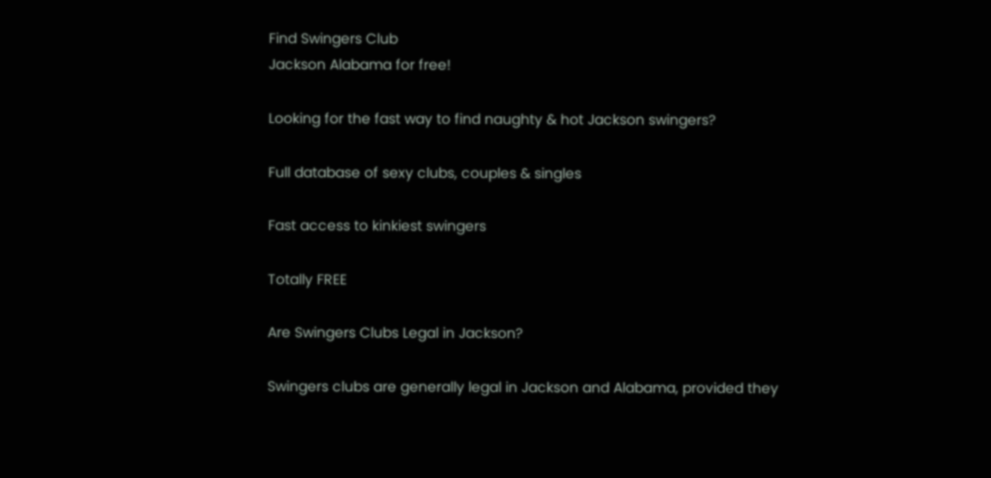Find Swingers Club
Jackson Alabama for free!

Looking for the fast way to find naughty & hot Jackson swingers?

Full database of sexy clubs, couples & singles

Fast access to kinkiest swingers

Totally FREE

Are Swingers Clubs Legal in Jackson?

Swingers clubs are generally legal in Jackson and Alabama, provided they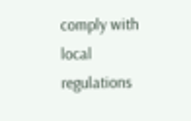comply with local regulations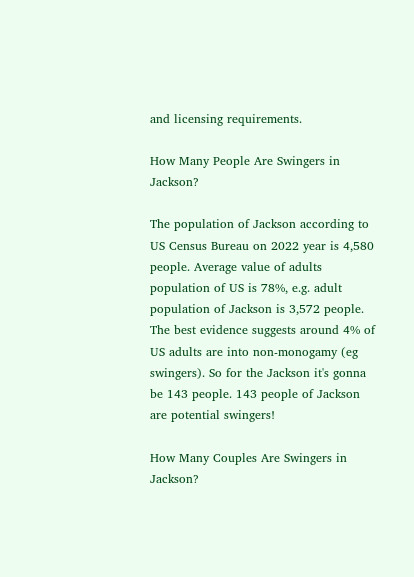and licensing requirements.

How Many People Are Swingers in Jackson?

The population of Jackson according to US Census Bureau on 2022 year is 4,580 people. Average value of adults population of US is 78%, e.g. adult population of Jackson is 3,572 people. The best evidence suggests around 4% of US adults are into non-monogamy (eg swingers). So for the Jackson it's gonna be 143 people. 143 people of Jackson are potential swingers!

How Many Couples Are Swingers in Jackson?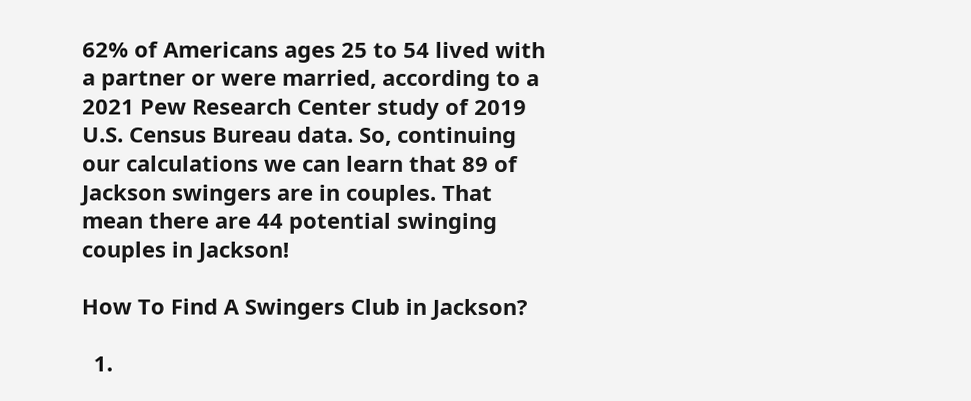62% of Americans ages 25 to 54 lived with a partner or were married, according to a 2021 Pew Research Center study of 2019 U.S. Census Bureau data. So, continuing our calculations we can learn that 89 of Jackson swingers are in couples. That mean there are 44 potential swinging couples in Jackson!

How To Find A Swingers Club in Jackson?

  1.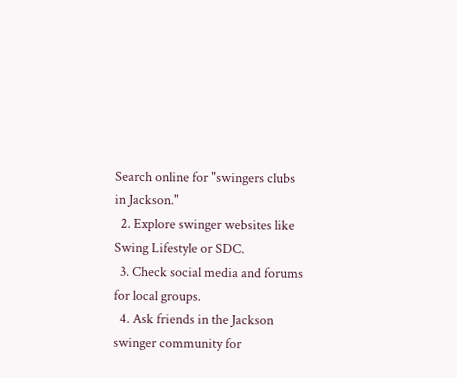Search online for "swingers clubs in Jackson."
  2. Explore swinger websites like Swing Lifestyle or SDC.
  3. Check social media and forums for local groups.
  4. Ask friends in the Jackson swinger community for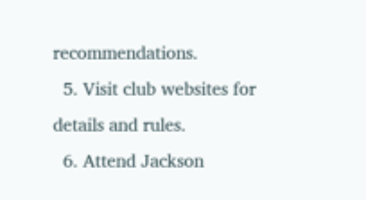recommendations.
  5. Visit club websites for details and rules.
  6. Attend Jackson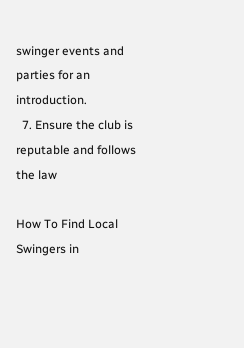swinger events and parties for an introduction.
  7. Ensure the club is reputable and follows the law

How To Find Local Swingers in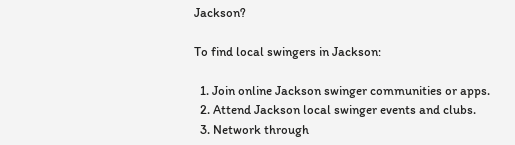Jackson?

To find local swingers in Jackson:

  1. Join online Jackson swinger communities or apps.
  2. Attend Jackson local swinger events and clubs.
  3. Network through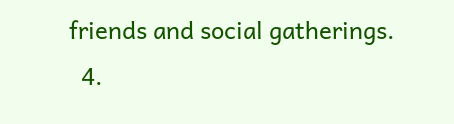friends and social gatherings.
  4.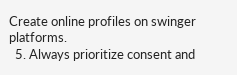Create online profiles on swinger platforms.
  5. Always prioritize consent and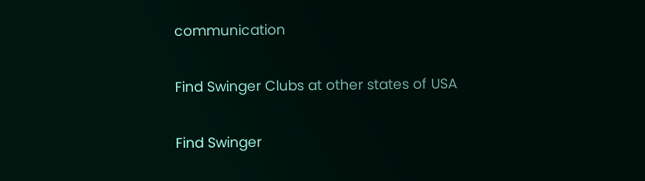communication

Find Swinger Clubs at other states of USA

Find Swinger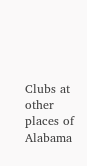Clubs at other places of Alabama